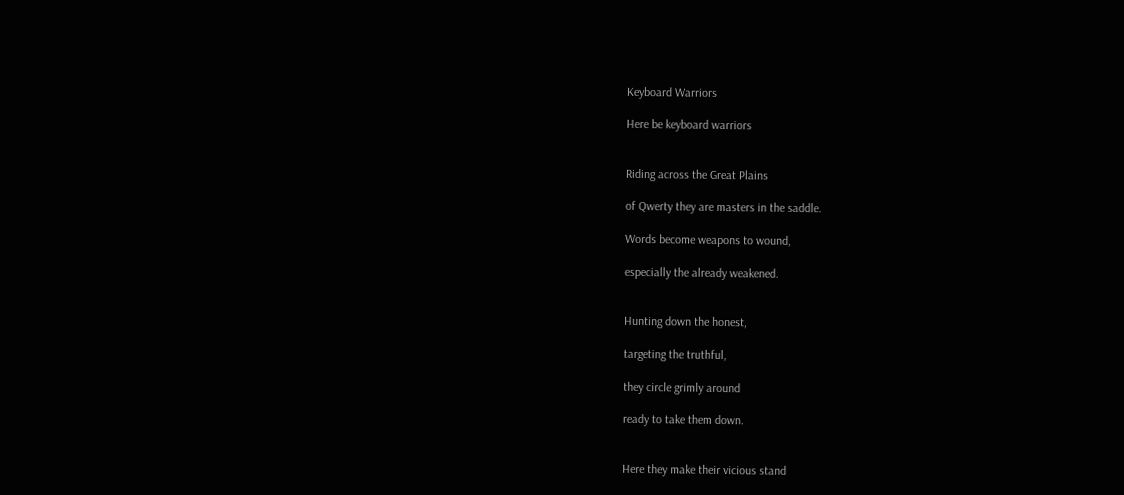Keyboard Warriors

Here be keyboard warriors


Riding across the Great Plains

of Qwerty they are masters in the saddle.

Words become weapons to wound,

especially the already weakened.


Hunting down the honest,

targeting the truthful,

they circle grimly around

ready to take them down.


Here they make their vicious stand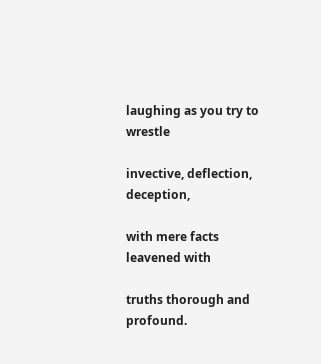laughing as you try to wrestle

invective, deflection, deception,

with mere facts leavened with

truths thorough and profound.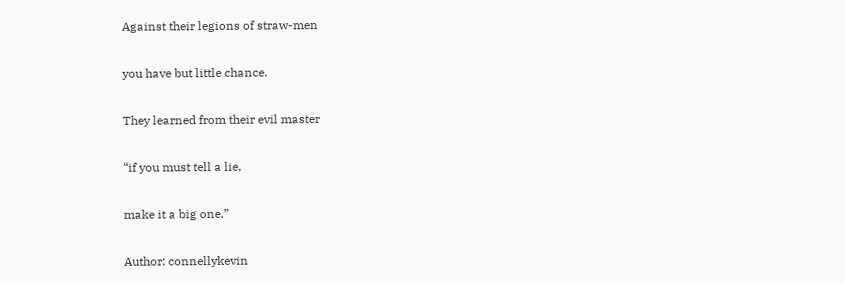Against their legions of straw-men

you have but little chance.

They learned from their evil master

“if you must tell a lie,

make it a big one.”

Author: connellykevin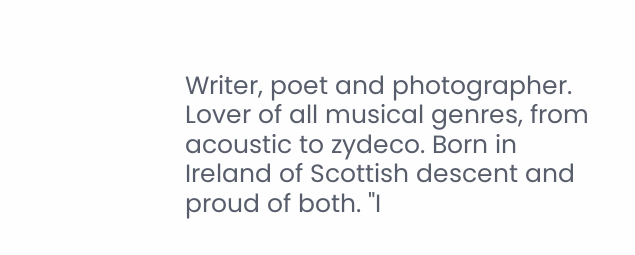Writer, poet and photographer. Lover of all musical genres, from acoustic to zydeco. Born in Ireland of Scottish descent and proud of both. "I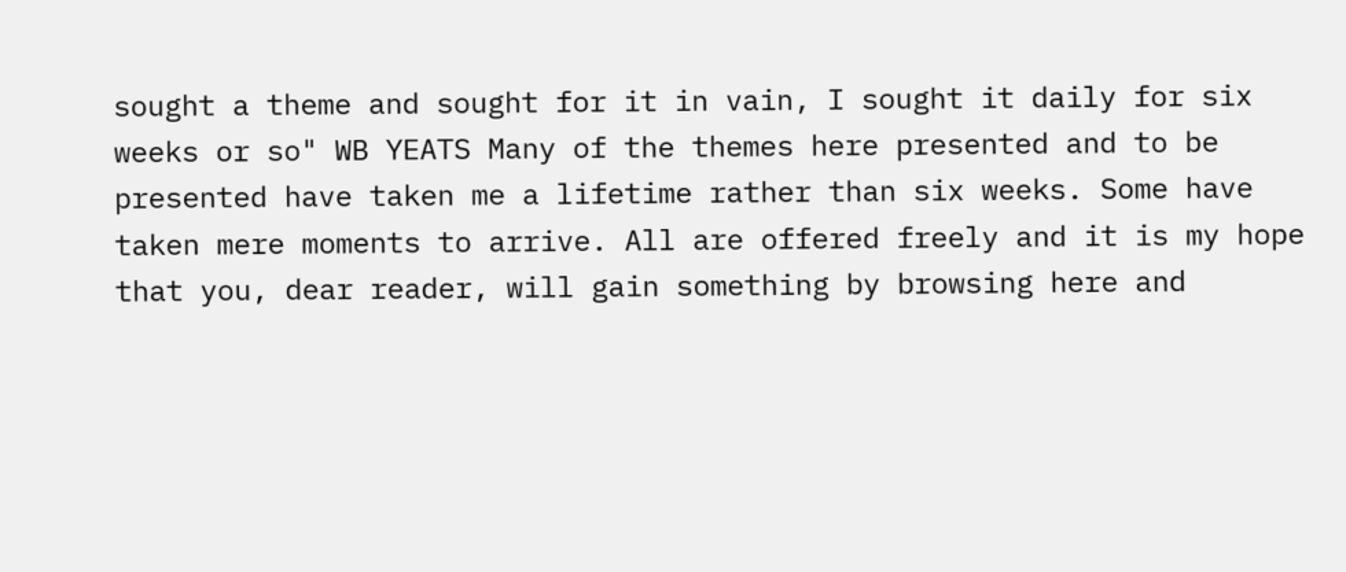sought a theme and sought for it in vain, I sought it daily for six weeks or so" WB YEATS Many of the themes here presented and to be presented have taken me a lifetime rather than six weeks. Some have taken mere moments to arrive. All are offered freely and it is my hope that you, dear reader, will gain something by browsing here and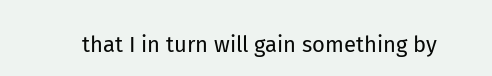that I in turn will gain something by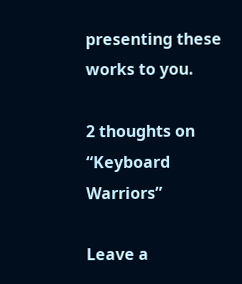presenting these works to you.

2 thoughts on “Keyboard Warriors”

Leave a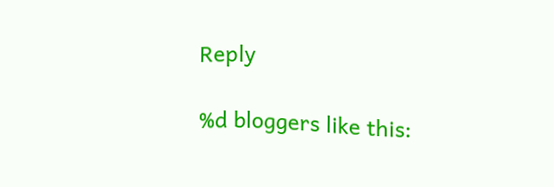Reply

%d bloggers like this: